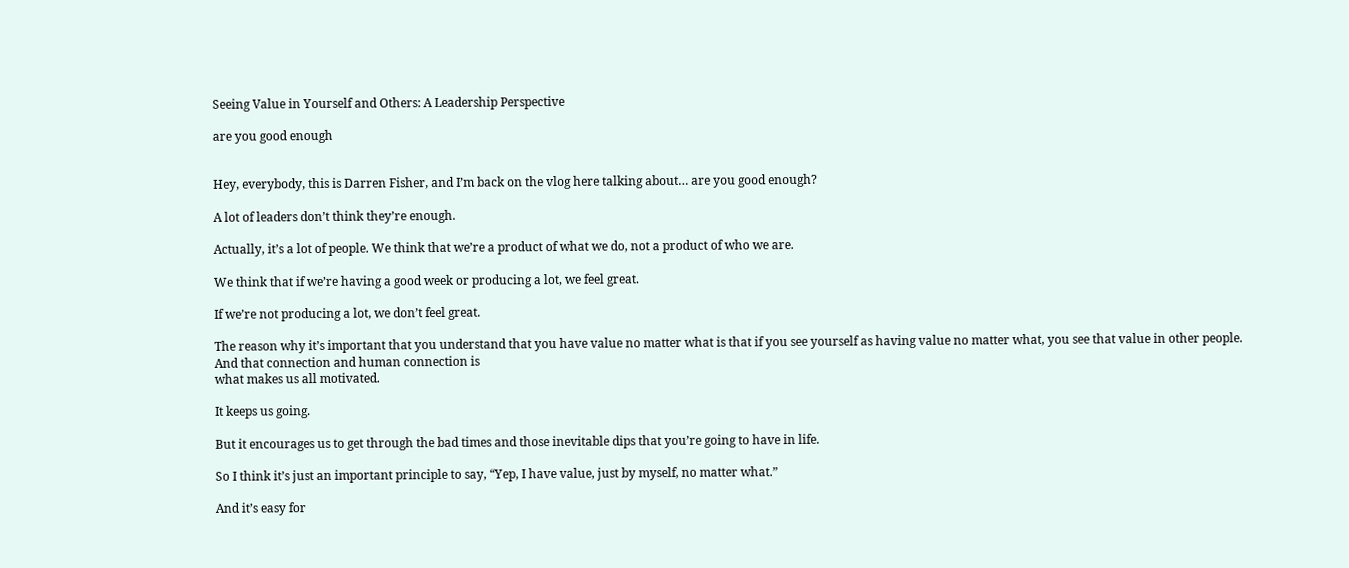Seeing Value in Yourself and Others: A Leadership Perspective

are you good enough


Hey, everybody, this is Darren Fisher, and I’m back on the vlog here talking about… are you good enough?

A lot of leaders don’t think they’re enough.

Actually, it’s a lot of people. We think that we’re a product of what we do, not a product of who we are.

We think that if we’re having a good week or producing a lot, we feel great.

If we’re not producing a lot, we don’t feel great.

The reason why it’s important that you understand that you have value no matter what is that if you see yourself as having value no matter what, you see that value in other people. And that connection and human connection is
what makes us all motivated.

It keeps us going.

But it encourages us to get through the bad times and those inevitable dips that you’re going to have in life.

So I think it’s just an important principle to say, “Yep, I have value, just by myself, no matter what.”

And it’s easy for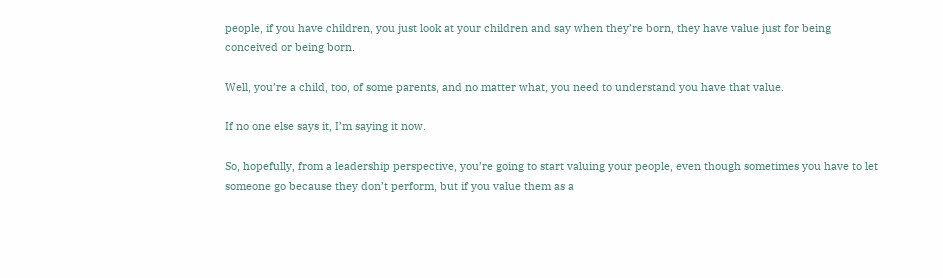people, if you have children, you just look at your children and say when they’re born, they have value just for being conceived or being born.

Well, you’re a child, too, of some parents, and no matter what, you need to understand you have that value.

If no one else says it, I’m saying it now.

So, hopefully, from a leadership perspective, you’re going to start valuing your people, even though sometimes you have to let someone go because they don’t perform, but if you value them as a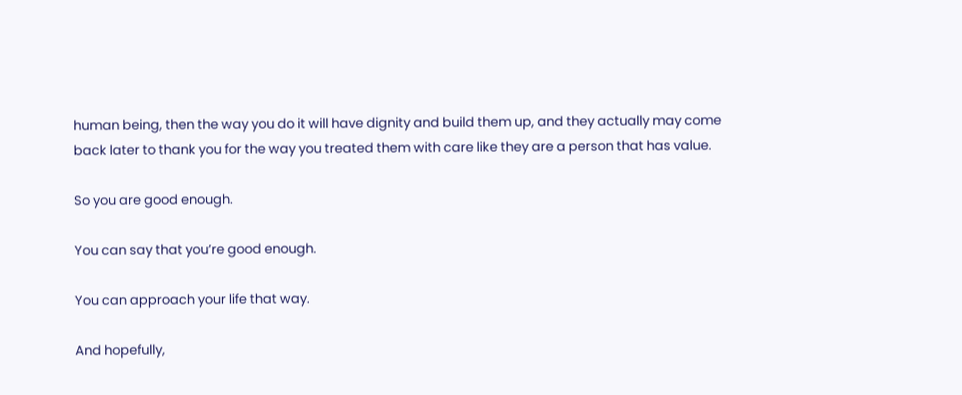human being, then the way you do it will have dignity and build them up, and they actually may come back later to thank you for the way you treated them with care like they are a person that has value.

So you are good enough.

You can say that you’re good enough.

You can approach your life that way.

And hopefully,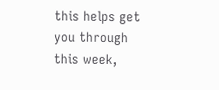this helps get you through this week,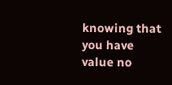knowing that you have value no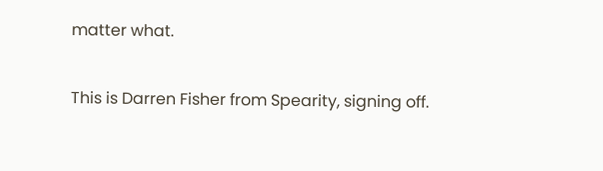matter what.

This is Darren Fisher from Spearity, signing off.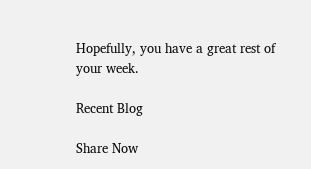Hopefully, you have a great rest of your week.

Recent Blog

Share Now